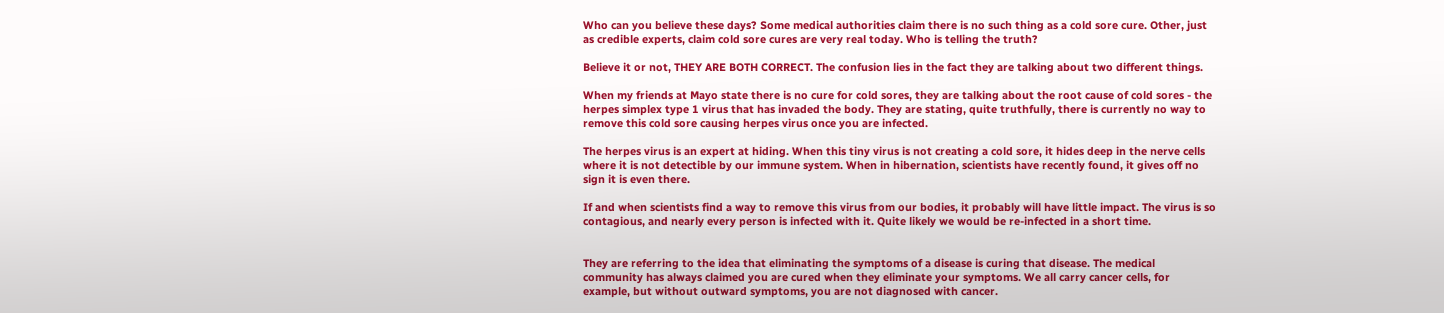Who can you believe these days? Some medical authorities claim there is no such thing as a cold sore cure. Other, just as credible experts, claim cold sore cures are very real today. Who is telling the truth?

Believe it or not, THEY ARE BOTH CORRECT. The confusion lies in the fact they are talking about two different things.

When my friends at Mayo state there is no cure for cold sores, they are talking about the root cause of cold sores - the herpes simplex type 1 virus that has invaded the body. They are stating, quite truthfully, there is currently no way to remove this cold sore causing herpes virus once you are infected.

The herpes virus is an expert at hiding. When this tiny virus is not creating a cold sore, it hides deep in the nerve cells where it is not detectible by our immune system. When in hibernation, scientists have recently found, it gives off no sign it is even there.

If and when scientists find a way to remove this virus from our bodies, it probably will have little impact. The virus is so contagious, and nearly every person is infected with it. Quite likely we would be re-infected in a short time.


They are referring to the idea that eliminating the symptoms of a disease is curing that disease. The medical community has always claimed you are cured when they eliminate your symptoms. We all carry cancer cells, for example, but without outward symptoms, you are not diagnosed with cancer.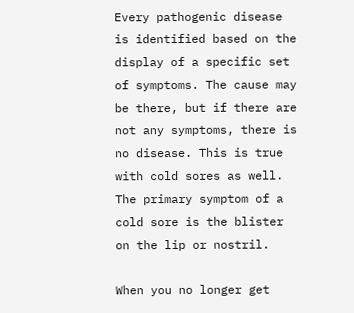Every pathogenic disease is identified based on the display of a specific set of symptoms. The cause may be there, but if there are not any symptoms, there is no disease. This is true with cold sores as well. The primary symptom of a cold sore is the blister on the lip or nostril.

When you no longer get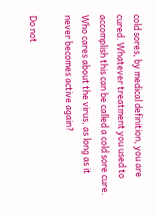cold sores, by medical definition, you are cured. Whatever treatment you used to accomplish this can be called a cold sore cure. Who cares about the virus, as long as it never becomes active again?

Do not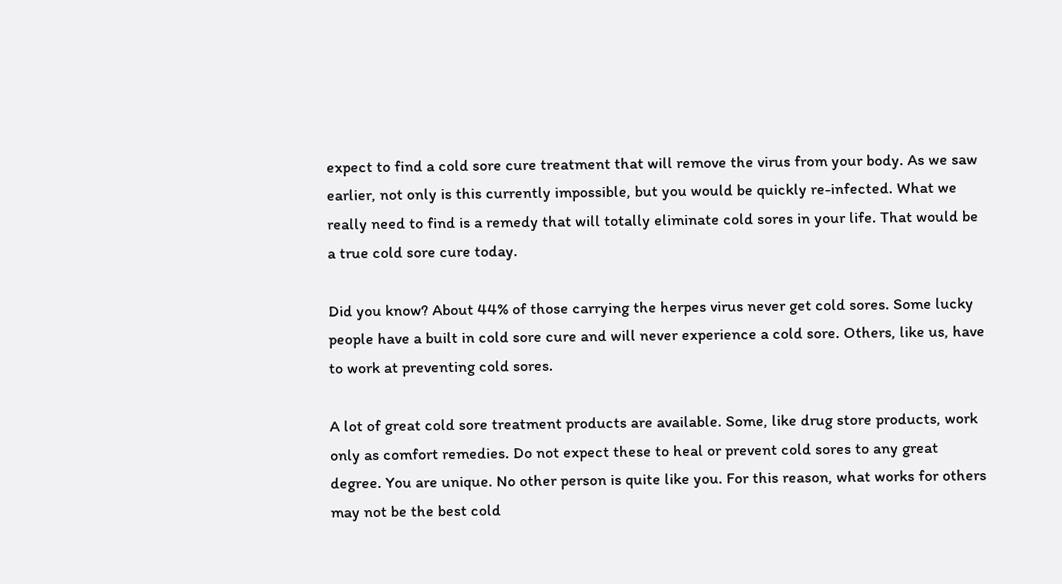expect to find a cold sore cure treatment that will remove the virus from your body. As we saw earlier, not only is this currently impossible, but you would be quickly re-infected. What we really need to find is a remedy that will totally eliminate cold sores in your life. That would be a true cold sore cure today.

Did you know? About 44% of those carrying the herpes virus never get cold sores. Some lucky people have a built in cold sore cure and will never experience a cold sore. Others, like us, have to work at preventing cold sores.

A lot of great cold sore treatment products are available. Some, like drug store products, work only as comfort remedies. Do not expect these to heal or prevent cold sores to any great degree. You are unique. No other person is quite like you. For this reason, what works for others may not be the best cold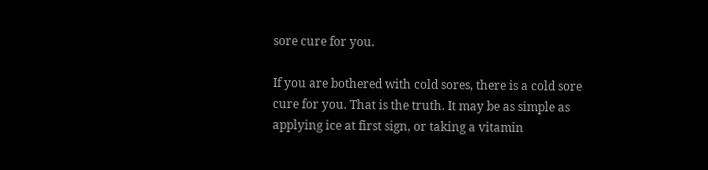sore cure for you.

If you are bothered with cold sores, there is a cold sore cure for you. That is the truth. It may be as simple as applying ice at first sign, or taking a vitamin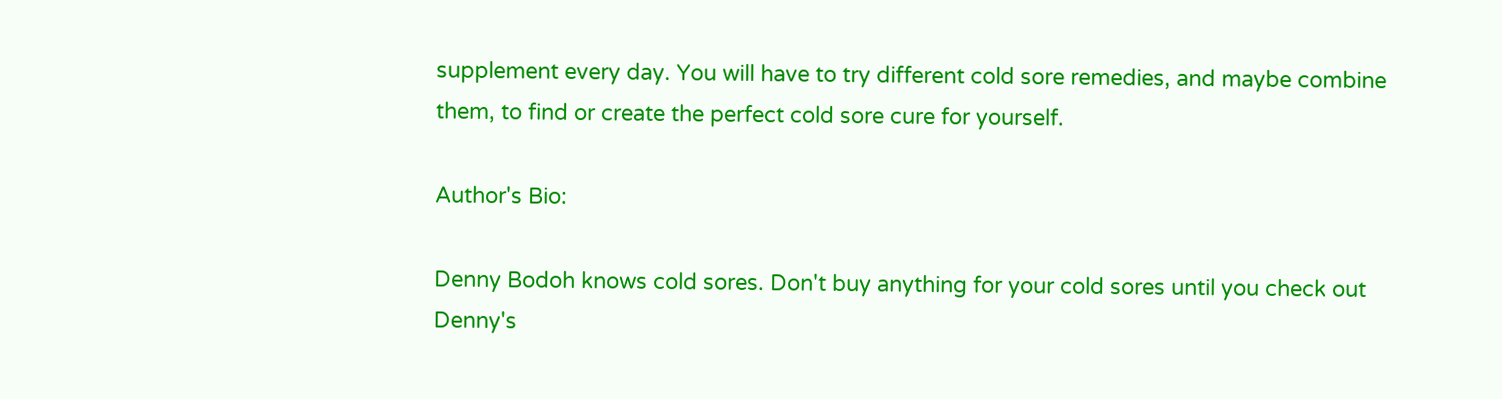supplement every day. You will have to try different cold sore remedies, and maybe combine them, to find or create the perfect cold sore cure for yourself.

Author's Bio:

Denny Bodoh knows cold sores. Don't buy anything for your cold sores until you check out Denny's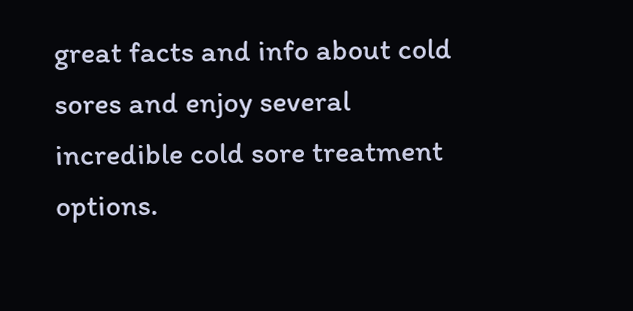great facts and info about cold sores and enjoy several incredible cold sore treatment options.